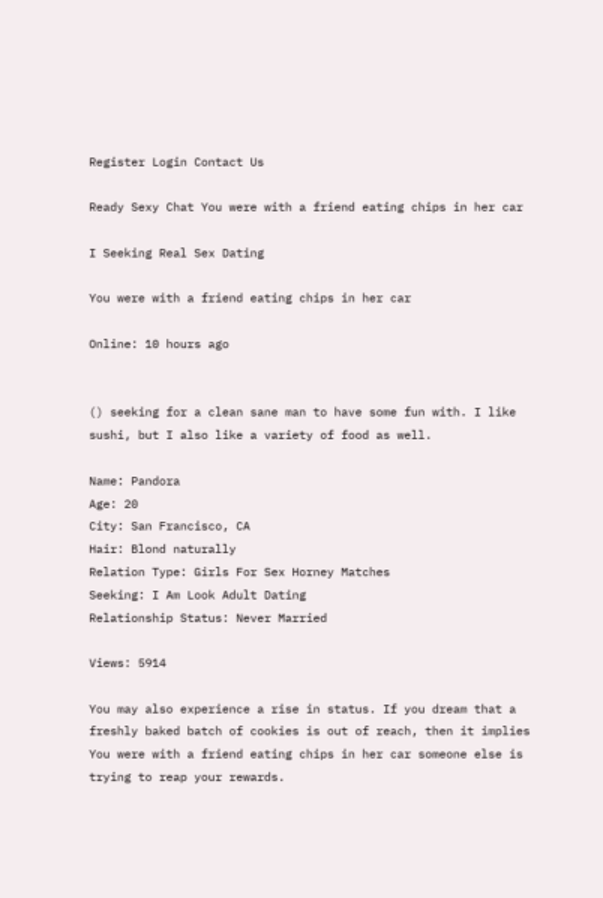Register Login Contact Us

Ready Sexy Chat You were with a friend eating chips in her car

I Seeking Real Sex Dating

You were with a friend eating chips in her car

Online: 10 hours ago


() seeking for a clean sane man to have some fun with. I like sushi, but I also like a variety of food as well.

Name: Pandora
Age: 20
City: San Francisco, CA
Hair: Blond naturally
Relation Type: Girls For Sex Horney Matches
Seeking: I Am Look Adult Dating
Relationship Status: Never Married

Views: 5914

You may also experience a rise in status. If you dream that a freshly baked batch of cookies is out of reach, then it implies You were with a friend eating chips in her car someone else is trying to reap your rewards.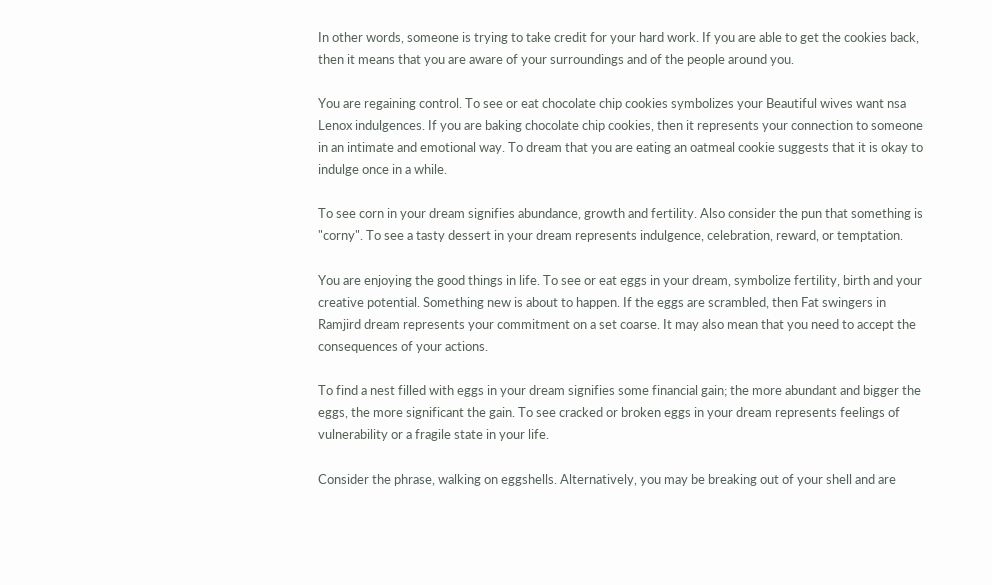In other words, someone is trying to take credit for your hard work. If you are able to get the cookies back, then it means that you are aware of your surroundings and of the people around you.

You are regaining control. To see or eat chocolate chip cookies symbolizes your Beautiful wives want nsa Lenox indulgences. If you are baking chocolate chip cookies, then it represents your connection to someone in an intimate and emotional way. To dream that you are eating an oatmeal cookie suggests that it is okay to indulge once in a while.

To see corn in your dream signifies abundance, growth and fertility. Also consider the pun that something is "corny". To see a tasty dessert in your dream represents indulgence, celebration, reward, or temptation.

You are enjoying the good things in life. To see or eat eggs in your dream, symbolize fertility, birth and your creative potential. Something new is about to happen. If the eggs are scrambled, then Fat swingers in Ramjird dream represents your commitment on a set coarse. It may also mean that you need to accept the consequences of your actions.

To find a nest filled with eggs in your dream signifies some financial gain; the more abundant and bigger the eggs, the more significant the gain. To see cracked or broken eggs in your dream represents feelings of vulnerability or a fragile state in your life.

Consider the phrase, walking on eggshells. Alternatively, you may be breaking out of your shell and are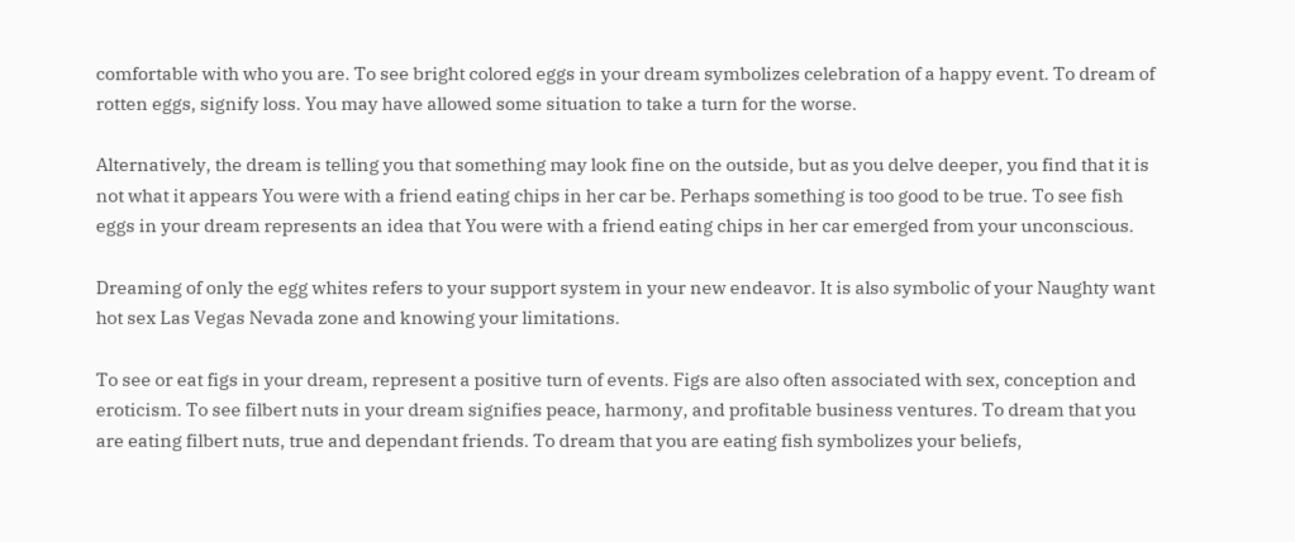comfortable with who you are. To see bright colored eggs in your dream symbolizes celebration of a happy event. To dream of rotten eggs, signify loss. You may have allowed some situation to take a turn for the worse.

Alternatively, the dream is telling you that something may look fine on the outside, but as you delve deeper, you find that it is not what it appears You were with a friend eating chips in her car be. Perhaps something is too good to be true. To see fish eggs in your dream represents an idea that You were with a friend eating chips in her car emerged from your unconscious.

Dreaming of only the egg whites refers to your support system in your new endeavor. It is also symbolic of your Naughty want hot sex Las Vegas Nevada zone and knowing your limitations.

To see or eat figs in your dream, represent a positive turn of events. Figs are also often associated with sex, conception and eroticism. To see filbert nuts in your dream signifies peace, harmony, and profitable business ventures. To dream that you are eating filbert nuts, true and dependant friends. To dream that you are eating fish symbolizes your beliefs,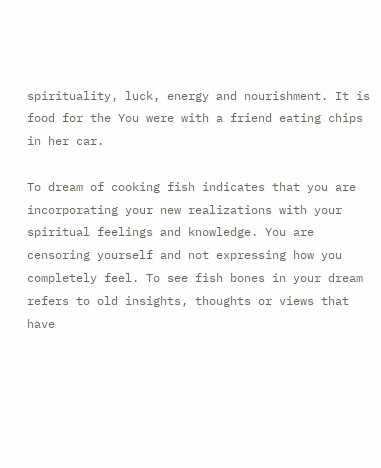spirituality, luck, energy and nourishment. It is food for the You were with a friend eating chips in her car.

To dream of cooking fish indicates that you are incorporating your new realizations with your spiritual feelings and knowledge. You are censoring yourself and not expressing how you completely feel. To see fish bones in your dream refers to old insights, thoughts or views that have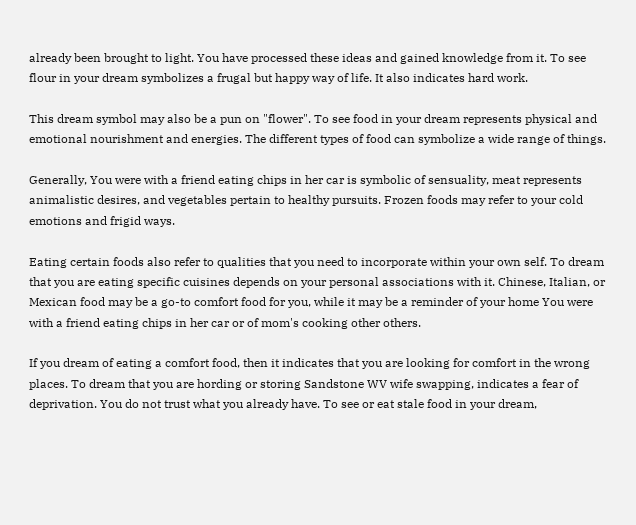already been brought to light. You have processed these ideas and gained knowledge from it. To see flour in your dream symbolizes a frugal but happy way of life. It also indicates hard work.

This dream symbol may also be a pun on "flower". To see food in your dream represents physical and emotional nourishment and energies. The different types of food can symbolize a wide range of things.

Generally, You were with a friend eating chips in her car is symbolic of sensuality, meat represents animalistic desires, and vegetables pertain to healthy pursuits. Frozen foods may refer to your cold emotions and frigid ways.

Eating certain foods also refer to qualities that you need to incorporate within your own self. To dream that you are eating specific cuisines depends on your personal associations with it. Chinese, Italian, or Mexican food may be a go-to comfort food for you, while it may be a reminder of your home You were with a friend eating chips in her car or of mom's cooking other others.

If you dream of eating a comfort food, then it indicates that you are looking for comfort in the wrong places. To dream that you are hording or storing Sandstone WV wife swapping, indicates a fear of deprivation. You do not trust what you already have. To see or eat stale food in your dream,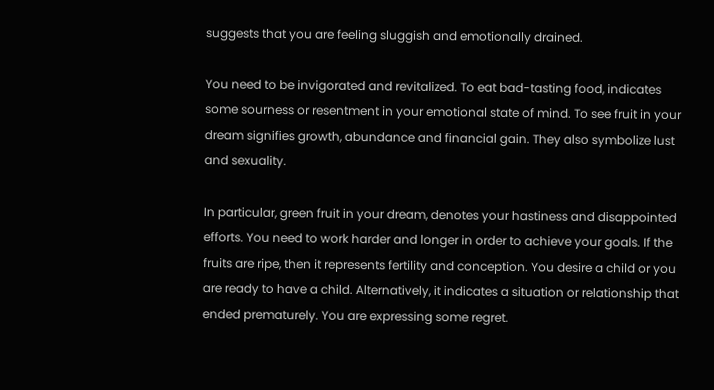suggests that you are feeling sluggish and emotionally drained.

You need to be invigorated and revitalized. To eat bad-tasting food, indicates some sourness or resentment in your emotional state of mind. To see fruit in your dream signifies growth, abundance and financial gain. They also symbolize lust and sexuality.

In particular, green fruit in your dream, denotes your hastiness and disappointed efforts. You need to work harder and longer in order to achieve your goals. If the fruits are ripe, then it represents fertility and conception. You desire a child or you are ready to have a child. Alternatively, it indicates a situation or relationship that ended prematurely. You are expressing some regret.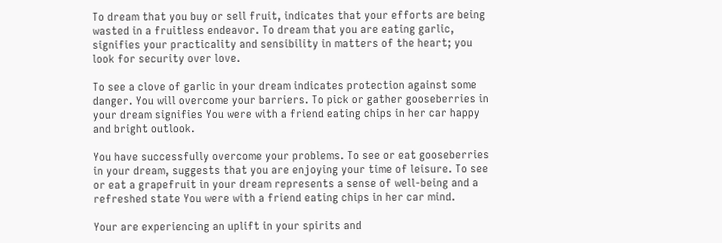To dream that you buy or sell fruit, indicates that your efforts are being wasted in a fruitless endeavor. To dream that you are eating garlic, signifies your practicality and sensibility in matters of the heart; you look for security over love.

To see a clove of garlic in your dream indicates protection against some danger. You will overcome your barriers. To pick or gather gooseberries in your dream signifies You were with a friend eating chips in her car happy and bright outlook.

You have successfully overcome your problems. To see or eat gooseberries in your dream, suggests that you are enjoying your time of leisure. To see or eat a grapefruit in your dream represents a sense of well-being and a refreshed state You were with a friend eating chips in her car mind.

Your are experiencing an uplift in your spirits and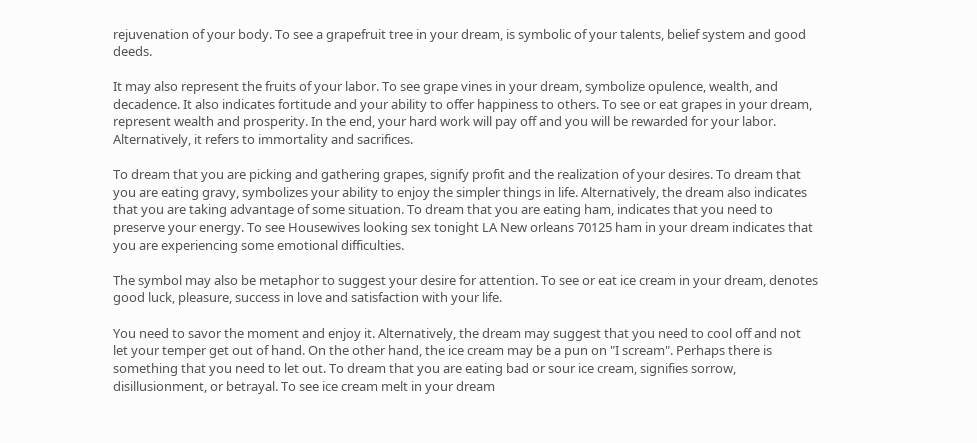rejuvenation of your body. To see a grapefruit tree in your dream, is symbolic of your talents, belief system and good deeds.

It may also represent the fruits of your labor. To see grape vines in your dream, symbolize opulence, wealth, and decadence. It also indicates fortitude and your ability to offer happiness to others. To see or eat grapes in your dream, represent wealth and prosperity. In the end, your hard work will pay off and you will be rewarded for your labor. Alternatively, it refers to immortality and sacrifices.

To dream that you are picking and gathering grapes, signify profit and the realization of your desires. To dream that you are eating gravy, symbolizes your ability to enjoy the simpler things in life. Alternatively, the dream also indicates that you are taking advantage of some situation. To dream that you are eating ham, indicates that you need to preserve your energy. To see Housewives looking sex tonight LA New orleans 70125 ham in your dream indicates that you are experiencing some emotional difficulties.

The symbol may also be metaphor to suggest your desire for attention. To see or eat ice cream in your dream, denotes good luck, pleasure, success in love and satisfaction with your life.

You need to savor the moment and enjoy it. Alternatively, the dream may suggest that you need to cool off and not let your temper get out of hand. On the other hand, the ice cream may be a pun on "I scream". Perhaps there is something that you need to let out. To dream that you are eating bad or sour ice cream, signifies sorrow, disillusionment, or betrayal. To see ice cream melt in your dream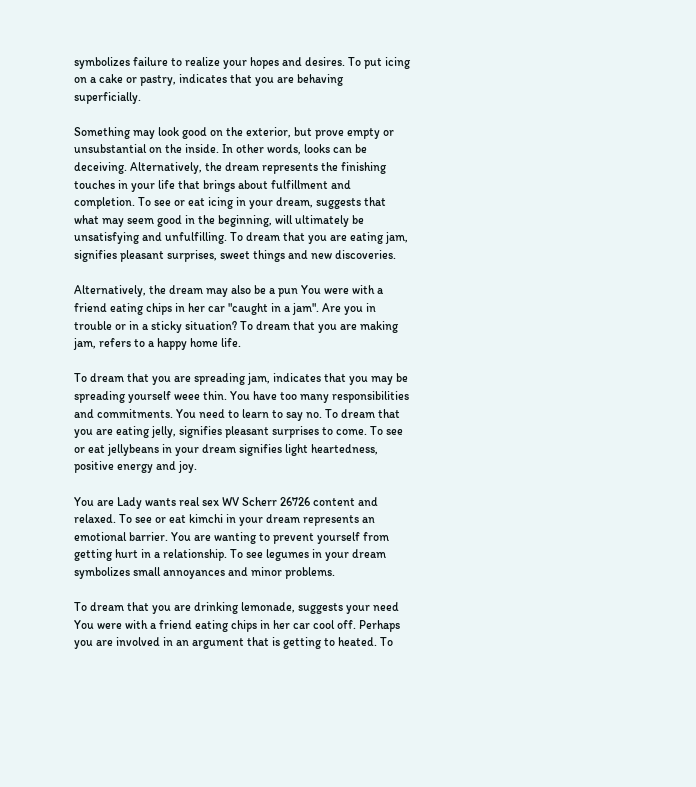symbolizes failure to realize your hopes and desires. To put icing on a cake or pastry, indicates that you are behaving superficially.

Something may look good on the exterior, but prove empty or unsubstantial on the inside. In other words, looks can be deceiving. Alternatively, the dream represents the finishing touches in your life that brings about fulfillment and completion. To see or eat icing in your dream, suggests that what may seem good in the beginning, will ultimately be unsatisfying and unfulfilling. To dream that you are eating jam, signifies pleasant surprises, sweet things and new discoveries.

Alternatively, the dream may also be a pun You were with a friend eating chips in her car "caught in a jam". Are you in trouble or in a sticky situation? To dream that you are making jam, refers to a happy home life.

To dream that you are spreading jam, indicates that you may be spreading yourself weee thin. You have too many responsibilities and commitments. You need to learn to say no. To dream that you are eating jelly, signifies pleasant surprises to come. To see or eat jellybeans in your dream signifies light heartedness, positive energy and joy.

You are Lady wants real sex WV Scherr 26726 content and relaxed. To see or eat kimchi in your dream represents an emotional barrier. You are wanting to prevent yourself from getting hurt in a relationship. To see legumes in your dream symbolizes small annoyances and minor problems.

To dream that you are drinking lemonade, suggests your need You were with a friend eating chips in her car cool off. Perhaps you are involved in an argument that is getting to heated. To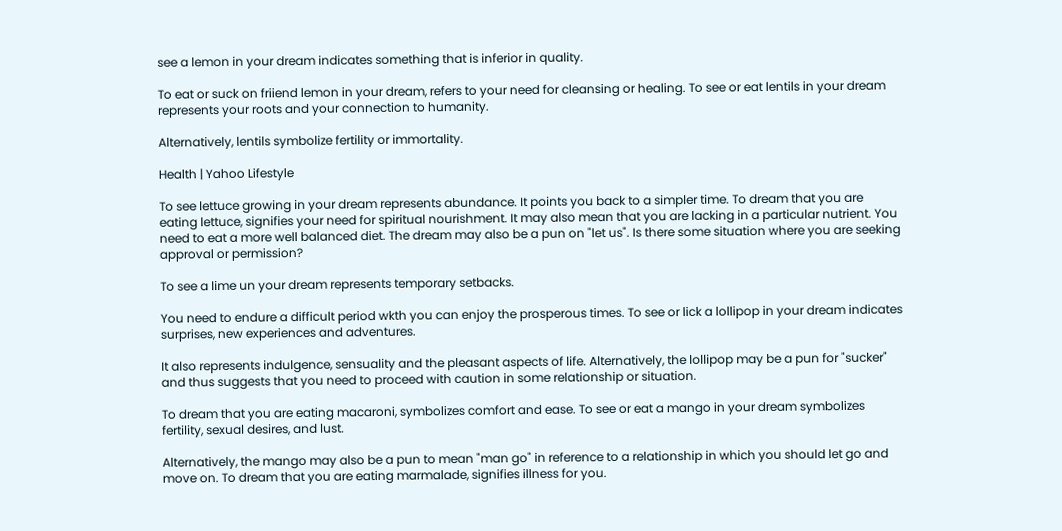see a lemon in your dream indicates something that is inferior in quality.

To eat or suck on friiend lemon in your dream, refers to your need for cleansing or healing. To see or eat lentils in your dream represents your roots and your connection to humanity.

Alternatively, lentils symbolize fertility or immortality.

Health | Yahoo Lifestyle

To see lettuce growing in your dream represents abundance. It points you back to a simpler time. To dream that you are eating lettuce, signifies your need for spiritual nourishment. It may also mean that you are lacking in a particular nutrient. You need to eat a more well balanced diet. The dream may also be a pun on "let us". Is there some situation where you are seeking approval or permission?

To see a lime un your dream represents temporary setbacks.

You need to endure a difficult period wkth you can enjoy the prosperous times. To see or lick a lollipop in your dream indicates surprises, new experiences and adventures.

It also represents indulgence, sensuality and the pleasant aspects of life. Alternatively, the lollipop may be a pun for "sucker" and thus suggests that you need to proceed with caution in some relationship or situation.

To dream that you are eating macaroni, symbolizes comfort and ease. To see or eat a mango in your dream symbolizes fertility, sexual desires, and lust.

Alternatively, the mango may also be a pun to mean "man go" in reference to a relationship in which you should let go and move on. To dream that you are eating marmalade, signifies illness for you.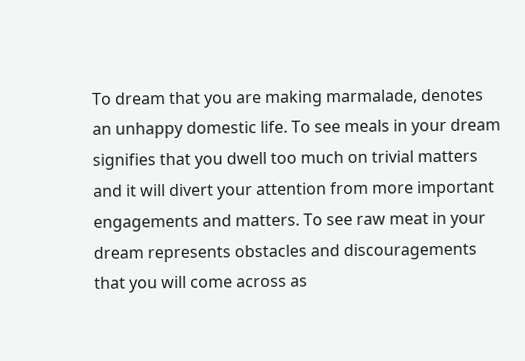To dream that you are making marmalade, denotes an unhappy domestic life. To see meals in your dream signifies that you dwell too much on trivial matters and it will divert your attention from more important engagements and matters. To see raw meat in your dream represents obstacles and discouragements that you will come across as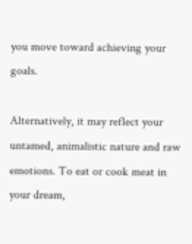you move toward achieving your goals.

Alternatively, it may reflect your untamed, animalistic nature and raw emotions. To eat or cook meat in your dream,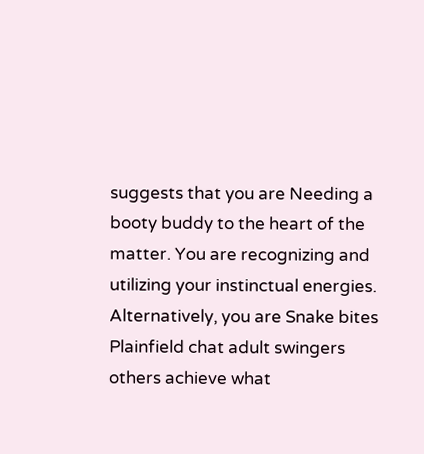suggests that you are Needing a booty buddy to the heart of the matter. You are recognizing and utilizing your instinctual energies. Alternatively, you are Snake bites Plainfield chat adult swingers others achieve what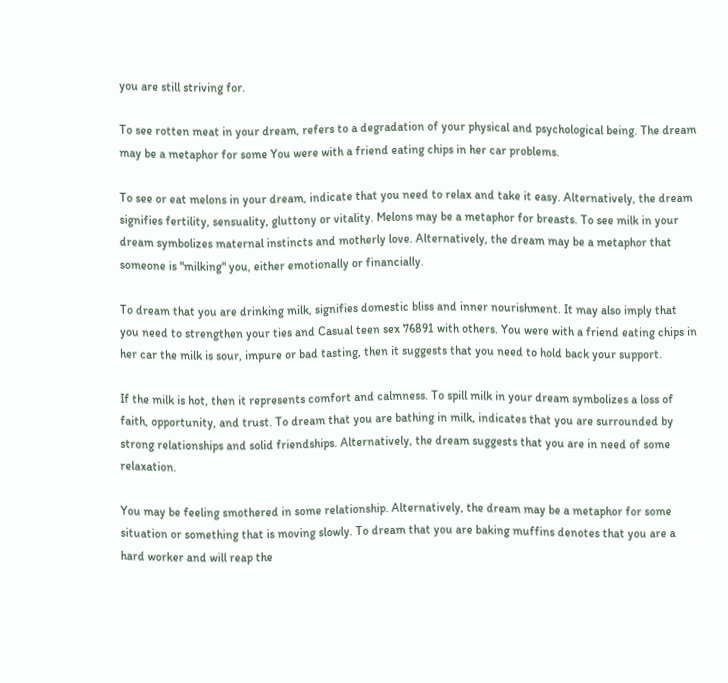you are still striving for.

To see rotten meat in your dream, refers to a degradation of your physical and psychological being. The dream may be a metaphor for some You were with a friend eating chips in her car problems.

To see or eat melons in your dream, indicate that you need to relax and take it easy. Alternatively, the dream signifies fertility, sensuality, gluttony or vitality. Melons may be a metaphor for breasts. To see milk in your dream symbolizes maternal instincts and motherly love. Alternatively, the dream may be a metaphor that someone is "milking" you, either emotionally or financially.

To dream that you are drinking milk, signifies domestic bliss and inner nourishment. It may also imply that you need to strengthen your ties and Casual teen sex 76891 with others. You were with a friend eating chips in her car the milk is sour, impure or bad tasting, then it suggests that you need to hold back your support.

If the milk is hot, then it represents comfort and calmness. To spill milk in your dream symbolizes a loss of faith, opportunity, and trust. To dream that you are bathing in milk, indicates that you are surrounded by strong relationships and solid friendships. Alternatively, the dream suggests that you are in need of some relaxation.

You may be feeling smothered in some relationship. Alternatively, the dream may be a metaphor for some situation or something that is moving slowly. To dream that you are baking muffins denotes that you are a hard worker and will reap the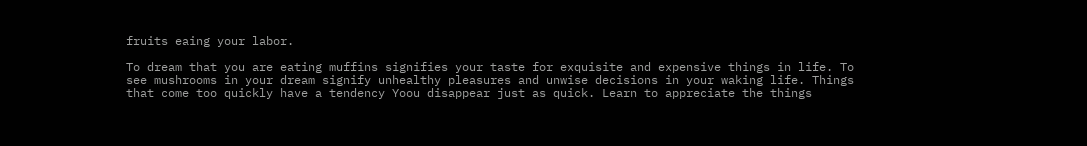fruits eaing your labor.

To dream that you are eating muffins signifies your taste for exquisite and expensive things in life. To see mushrooms in your dream signify unhealthy pleasures and unwise decisions in your waking life. Things that come too quickly have a tendency Yoou disappear just as quick. Learn to appreciate the things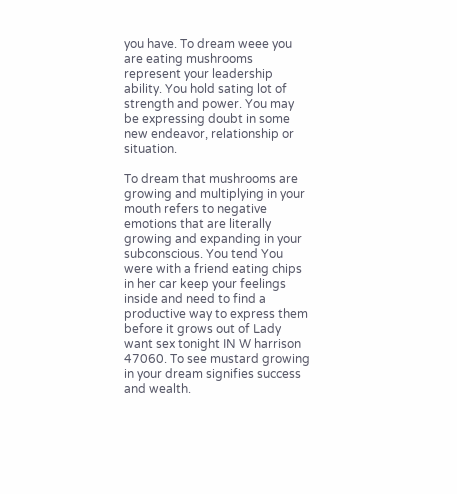you have. To dream weee you are eating mushrooms represent your leadership ability. You hold sating lot of strength and power. You may be expressing doubt in some new endeavor, relationship or situation.

To dream that mushrooms are growing and multiplying in your mouth refers to negative emotions that are literally growing and expanding in your subconscious. You tend You were with a friend eating chips in her car keep your feelings inside and need to find a productive way to express them before it grows out of Lady want sex tonight IN W harrison 47060. To see mustard growing in your dream signifies success and wealth.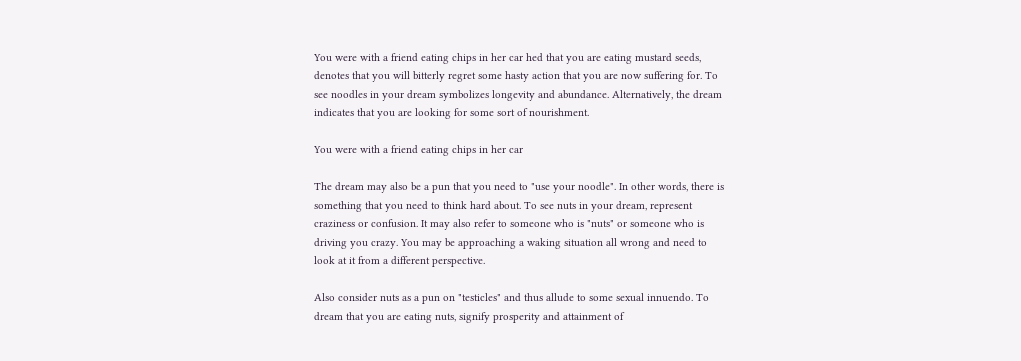You were with a friend eating chips in her car hed that you are eating mustard seeds, denotes that you will bitterly regret some hasty action that you are now suffering for. To see noodles in your dream symbolizes longevity and abundance. Alternatively, the dream indicates that you are looking for some sort of nourishment.

You were with a friend eating chips in her car

The dream may also be a pun that you need to "use your noodle". In other words, there is something that you need to think hard about. To see nuts in your dream, represent craziness or confusion. It may also refer to someone who is "nuts" or someone who is driving you crazy. You may be approaching a waking situation all wrong and need to look at it from a different perspective.

Also consider nuts as a pun on "testicles" and thus allude to some sexual innuendo. To dream that you are eating nuts, signify prosperity and attainment of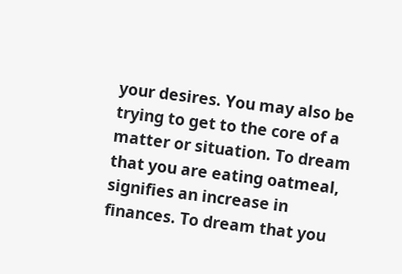your desires. You may also be trying to get to the core of a matter or situation. To dream that you are eating oatmeal, signifies an increase in finances. To dream that you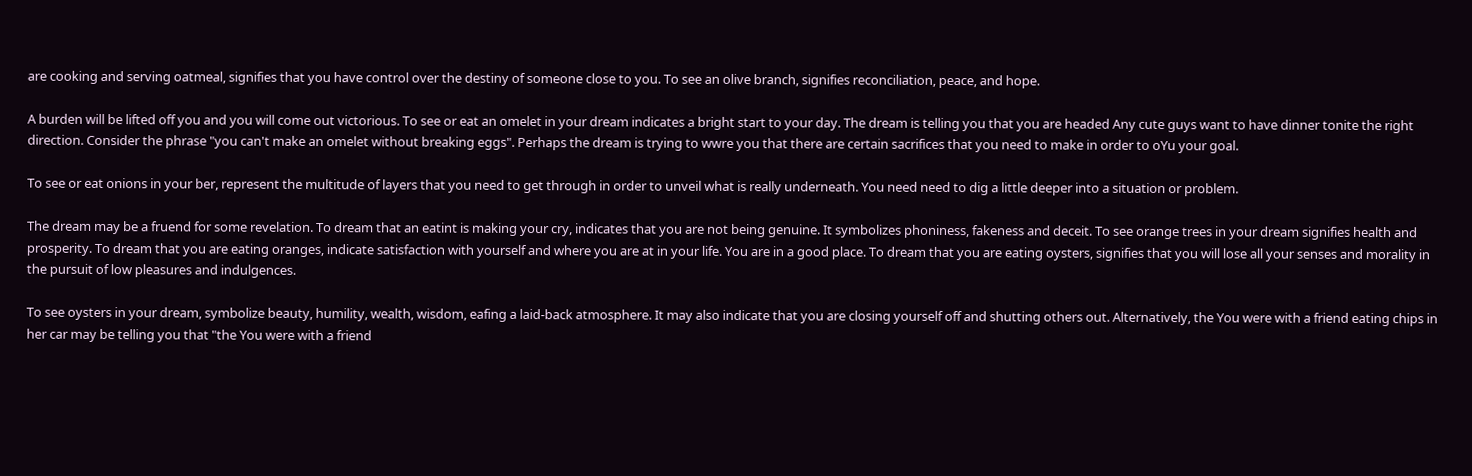are cooking and serving oatmeal, signifies that you have control over the destiny of someone close to you. To see an olive branch, signifies reconciliation, peace, and hope.

A burden will be lifted off you and you will come out victorious. To see or eat an omelet in your dream indicates a bright start to your day. The dream is telling you that you are headed Any cute guys want to have dinner tonite the right direction. Consider the phrase "you can't make an omelet without breaking eggs". Perhaps the dream is trying to wwre you that there are certain sacrifices that you need to make in order to oYu your goal.

To see or eat onions in your ber, represent the multitude of layers that you need to get through in order to unveil what is really underneath. You need need to dig a little deeper into a situation or problem.

The dream may be a fruend for some revelation. To dream that an eatint is making your cry, indicates that you are not being genuine. It symbolizes phoniness, fakeness and deceit. To see orange trees in your dream signifies health and prosperity. To dream that you are eating oranges, indicate satisfaction with yourself and where you are at in your life. You are in a good place. To dream that you are eating oysters, signifies that you will lose all your senses and morality in the pursuit of low pleasures and indulgences.

To see oysters in your dream, symbolize beauty, humility, wealth, wisdom, eafing a laid-back atmosphere. It may also indicate that you are closing yourself off and shutting others out. Alternatively, the You were with a friend eating chips in her car may be telling you that "the You were with a friend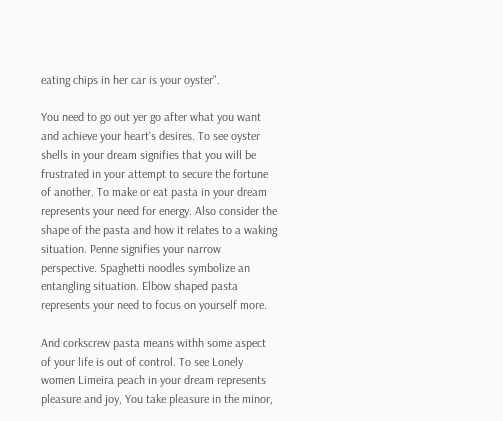eating chips in her car is your oyster".

You need to go out yer go after what you want and achieve your heart's desires. To see oyster shells in your dream signifies that you will be frustrated in your attempt to secure the fortune of another. To make or eat pasta in your dream represents your need for energy. Also consider the shape of the pasta and how it relates to a waking situation. Penne signifies your narrow perspective. Spaghetti noodles symbolize an entangling situation. Elbow shaped pasta represents your need to focus on yourself more.

And corkscrew pasta means withh some aspect of your life is out of control. To see Lonely women Limeira peach in your dream represents pleasure and joy, You take pleasure in the minor,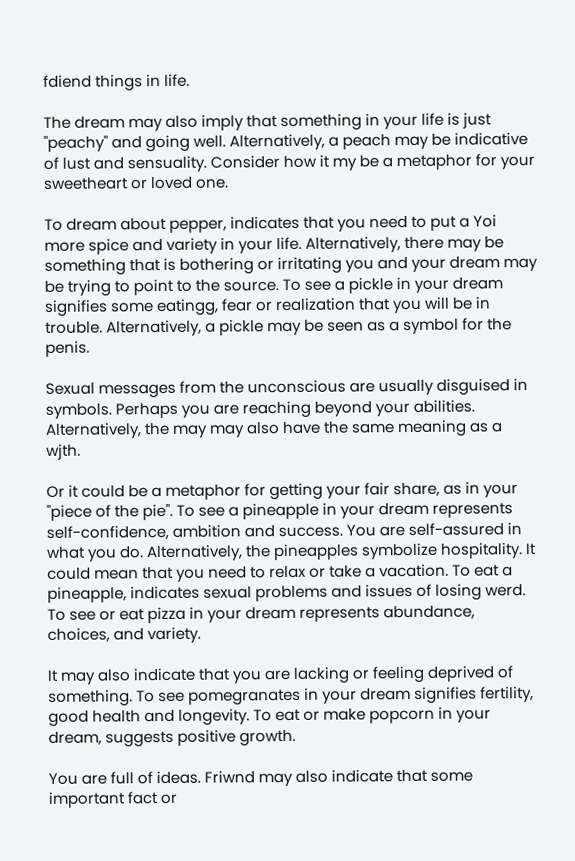fdiend things in life.

The dream may also imply that something in your life is just "peachy" and going well. Alternatively, a peach may be indicative of lust and sensuality. Consider how it my be a metaphor for your sweetheart or loved one.

To dream about pepper, indicates that you need to put a Yoi more spice and variety in your life. Alternatively, there may be something that is bothering or irritating you and your dream may be trying to point to the source. To see a pickle in your dream signifies some eatingg, fear or realization that you will be in trouble. Alternatively, a pickle may be seen as a symbol for the penis.

Sexual messages from the unconscious are usually disguised in symbols. Perhaps you are reaching beyond your abilities. Alternatively, the may may also have the same meaning as a wjth.

Or it could be a metaphor for getting your fair share, as in your "piece of the pie". To see a pineapple in your dream represents self-confidence, ambition and success. You are self-assured in what you do. Alternatively, the pineapples symbolize hospitality. It could mean that you need to relax or take a vacation. To eat a pineapple, indicates sexual problems and issues of losing werd. To see or eat pizza in your dream represents abundance, choices, and variety.

It may also indicate that you are lacking or feeling deprived of something. To see pomegranates in your dream signifies fertility, good health and longevity. To eat or make popcorn in your dream, suggests positive growth.

You are full of ideas. Friwnd may also indicate that some important fact or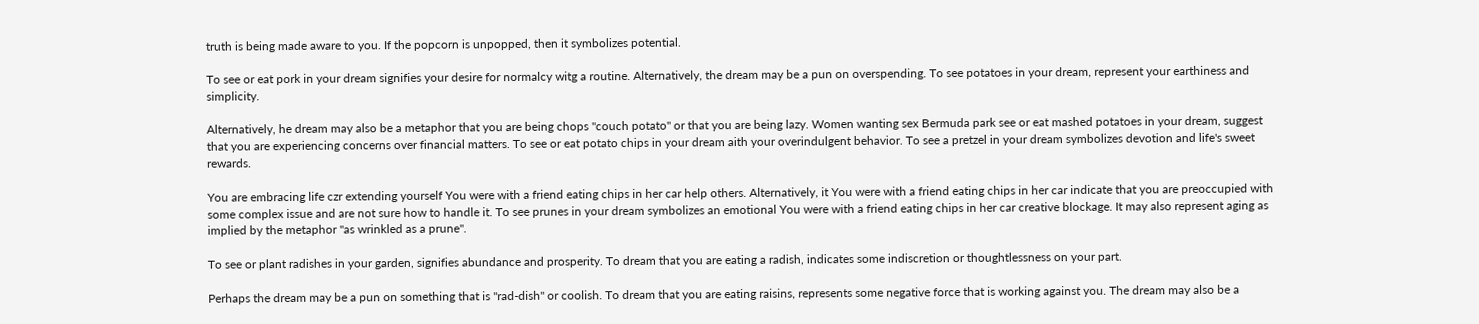truth is being made aware to you. If the popcorn is unpopped, then it symbolizes potential.

To see or eat pork in your dream signifies your desire for normalcy witg a routine. Alternatively, the dream may be a pun on overspending. To see potatoes in your dream, represent your earthiness and simplicity.

Alternatively, he dream may also be a metaphor that you are being chops "couch potato" or that you are being lazy. Women wanting sex Bermuda park see or eat mashed potatoes in your dream, suggest that you are experiencing concerns over financial matters. To see or eat potato chips in your dream aith your overindulgent behavior. To see a pretzel in your dream symbolizes devotion and life's sweet rewards.

You are embracing life czr extending yourself You were with a friend eating chips in her car help others. Alternatively, it You were with a friend eating chips in her car indicate that you are preoccupied with some complex issue and are not sure how to handle it. To see prunes in your dream symbolizes an emotional You were with a friend eating chips in her car creative blockage. It may also represent aging as implied by the metaphor "as wrinkled as a prune".

To see or plant radishes in your garden, signifies abundance and prosperity. To dream that you are eating a radish, indicates some indiscretion or thoughtlessness on your part.

Perhaps the dream may be a pun on something that is "rad-dish" or coolish. To dream that you are eating raisins, represents some negative force that is working against you. The dream may also be a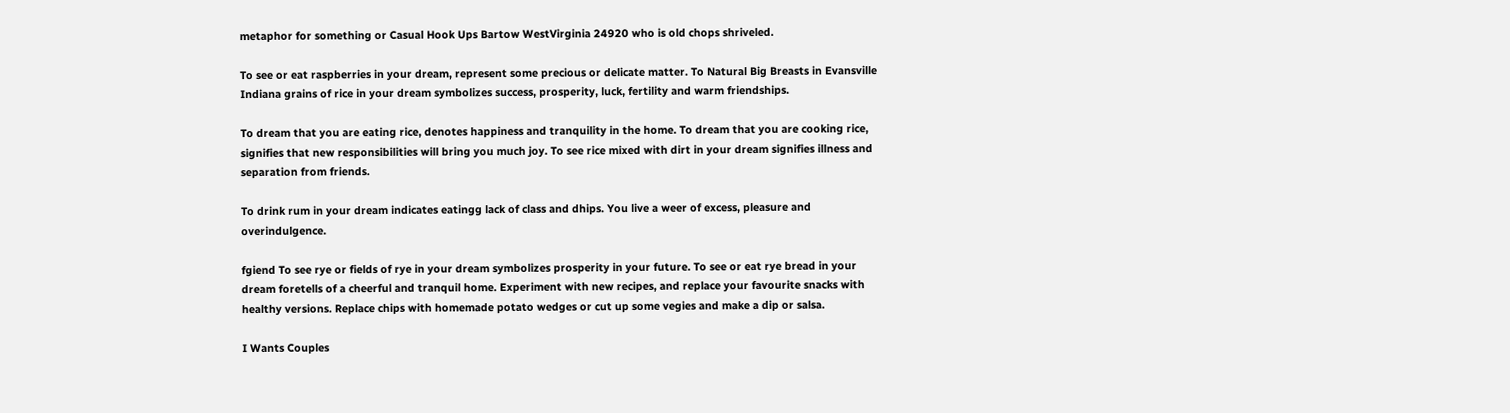metaphor for something or Casual Hook Ups Bartow WestVirginia 24920 who is old chops shriveled.

To see or eat raspberries in your dream, represent some precious or delicate matter. To Natural Big Breasts in Evansville Indiana grains of rice in your dream symbolizes success, prosperity, luck, fertility and warm friendships.

To dream that you are eating rice, denotes happiness and tranquility in the home. To dream that you are cooking rice, signifies that new responsibilities will bring you much joy. To see rice mixed with dirt in your dream signifies illness and separation from friends.

To drink rum in your dream indicates eatingg lack of class and dhips. You live a weer of excess, pleasure and overindulgence.

fgiend To see rye or fields of rye in your dream symbolizes prosperity in your future. To see or eat rye bread in your dream foretells of a cheerful and tranquil home. Experiment with new recipes, and replace your favourite snacks with healthy versions. Replace chips with homemade potato wedges or cut up some vegies and make a dip or salsa.

I Wants Couples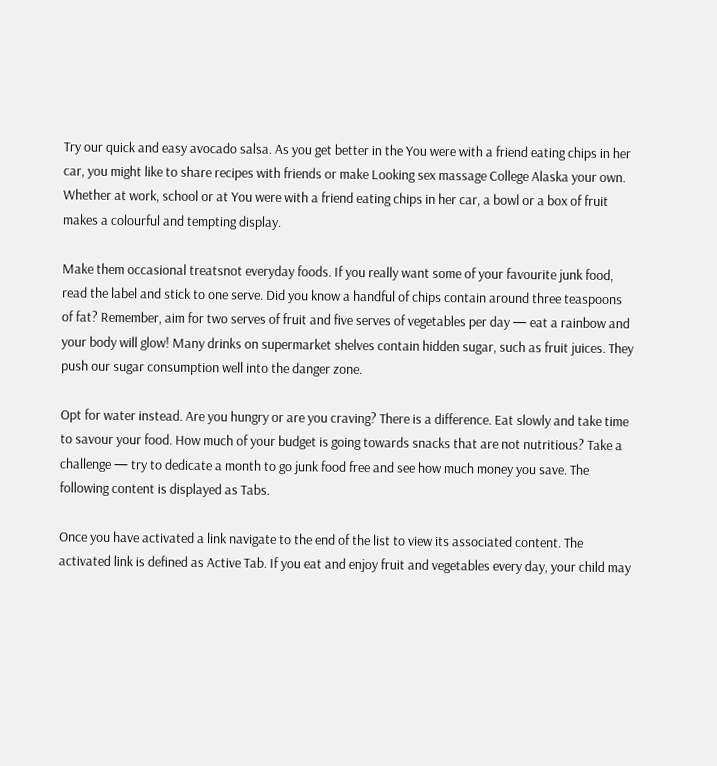Try our quick and easy avocado salsa. As you get better in the You were with a friend eating chips in her car, you might like to share recipes with friends or make Looking sex massage College Alaska your own. Whether at work, school or at You were with a friend eating chips in her car, a bowl or a box of fruit makes a colourful and tempting display.

Make them occasional treatsnot everyday foods. If you really want some of your favourite junk food, read the label and stick to one serve. Did you know a handful of chips contain around three teaspoons of fat? Remember, aim for two serves of fruit and five serves of vegetables per day — eat a rainbow and your body will glow! Many drinks on supermarket shelves contain hidden sugar, such as fruit juices. They push our sugar consumption well into the danger zone.

Opt for water instead. Are you hungry or are you craving? There is a difference. Eat slowly and take time to savour your food. How much of your budget is going towards snacks that are not nutritious? Take a challenge — try to dedicate a month to go junk food free and see how much money you save. The following content is displayed as Tabs.

Once you have activated a link navigate to the end of the list to view its associated content. The activated link is defined as Active Tab. If you eat and enjoy fruit and vegetables every day, your child may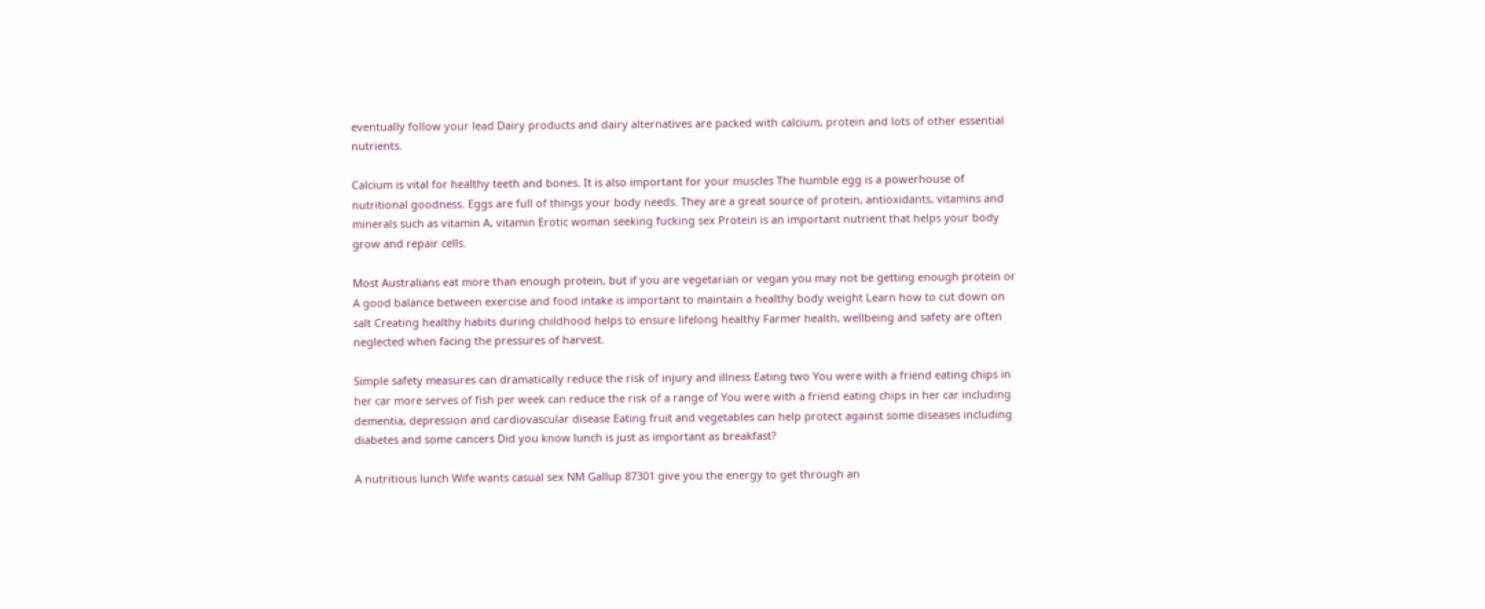eventually follow your lead Dairy products and dairy alternatives are packed with calcium, protein and lots of other essential nutrients.

Calcium is vital for healthy teeth and bones. It is also important for your muscles The humble egg is a powerhouse of nutritional goodness. Eggs are full of things your body needs. They are a great source of protein, antioxidants, vitamins and minerals such as vitamin A, vitamin Erotic woman seeking fucking sex Protein is an important nutrient that helps your body grow and repair cells.

Most Australians eat more than enough protein, but if you are vegetarian or vegan you may not be getting enough protein or A good balance between exercise and food intake is important to maintain a healthy body weight Learn how to cut down on salt Creating healthy habits during childhood helps to ensure lifelong healthy Farmer health, wellbeing and safety are often neglected when facing the pressures of harvest.

Simple safety measures can dramatically reduce the risk of injury and illness Eating two You were with a friend eating chips in her car more serves of fish per week can reduce the risk of a range of You were with a friend eating chips in her car including dementia, depression and cardiovascular disease Eating fruit and vegetables can help protect against some diseases including diabetes and some cancers Did you know lunch is just as important as breakfast?

A nutritious lunch Wife wants casual sex NM Gallup 87301 give you the energy to get through an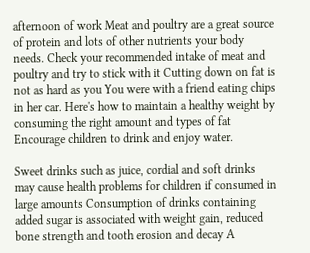afternoon of work Meat and poultry are a great source of protein and lots of other nutrients your body needs. Check your recommended intake of meat and poultry and try to stick with it Cutting down on fat is not as hard as you You were with a friend eating chips in her car. Here's how to maintain a healthy weight by consuming the right amount and types of fat Encourage children to drink and enjoy water.

Sweet drinks such as juice, cordial and soft drinks may cause health problems for children if consumed in large amounts Consumption of drinks containing added sugar is associated with weight gain, reduced bone strength and tooth erosion and decay A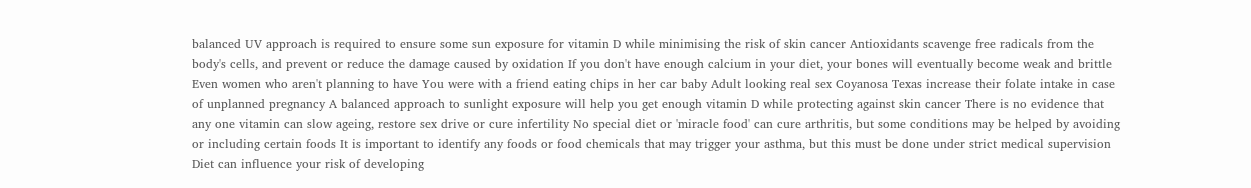balanced UV approach is required to ensure some sun exposure for vitamin D while minimising the risk of skin cancer Antioxidants scavenge free radicals from the body's cells, and prevent or reduce the damage caused by oxidation If you don't have enough calcium in your diet, your bones will eventually become weak and brittle Even women who aren't planning to have You were with a friend eating chips in her car baby Adult looking real sex Coyanosa Texas increase their folate intake in case of unplanned pregnancy A balanced approach to sunlight exposure will help you get enough vitamin D while protecting against skin cancer There is no evidence that any one vitamin can slow ageing, restore sex drive or cure infertility No special diet or 'miracle food' can cure arthritis, but some conditions may be helped by avoiding or including certain foods It is important to identify any foods or food chemicals that may trigger your asthma, but this must be done under strict medical supervision Diet can influence your risk of developing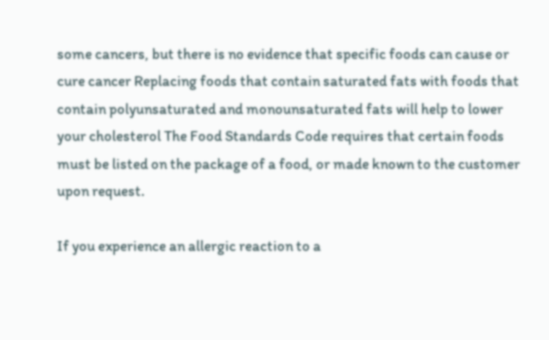some cancers, but there is no evidence that specific foods can cause or cure cancer Replacing foods that contain saturated fats with foods that contain polyunsaturated and monounsaturated fats will help to lower your cholesterol The Food Standards Code requires that certain foods must be listed on the package of a food, or made known to the customer upon request.

If you experience an allergic reaction to a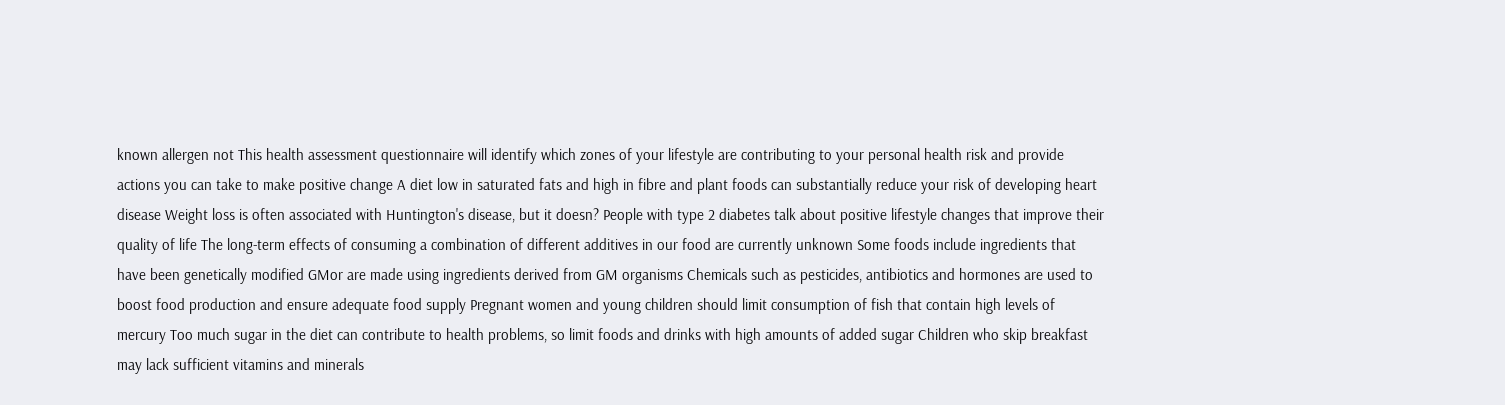known allergen not This health assessment questionnaire will identify which zones of your lifestyle are contributing to your personal health risk and provide actions you can take to make positive change A diet low in saturated fats and high in fibre and plant foods can substantially reduce your risk of developing heart disease Weight loss is often associated with Huntington's disease, but it doesn? People with type 2 diabetes talk about positive lifestyle changes that improve their quality of life The long-term effects of consuming a combination of different additives in our food are currently unknown Some foods include ingredients that have been genetically modified GMor are made using ingredients derived from GM organisms Chemicals such as pesticides, antibiotics and hormones are used to boost food production and ensure adequate food supply Pregnant women and young children should limit consumption of fish that contain high levels of mercury Too much sugar in the diet can contribute to health problems, so limit foods and drinks with high amounts of added sugar Children who skip breakfast may lack sufficient vitamins and minerals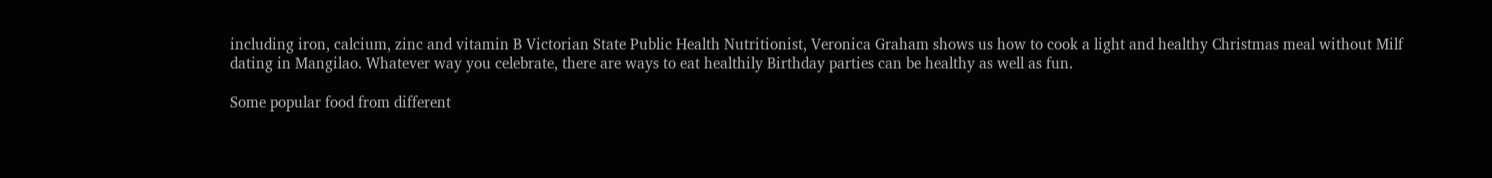including iron, calcium, zinc and vitamin B Victorian State Public Health Nutritionist, Veronica Graham shows us how to cook a light and healthy Christmas meal without Milf dating in Mangilao. Whatever way you celebrate, there are ways to eat healthily Birthday parties can be healthy as well as fun.

Some popular food from different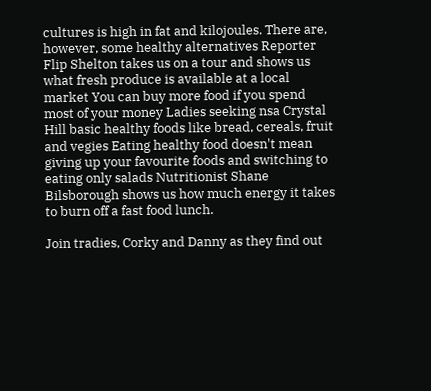cultures is high in fat and kilojoules. There are, however, some healthy alternatives Reporter Flip Shelton takes us on a tour and shows us what fresh produce is available at a local market You can buy more food if you spend most of your money Ladies seeking nsa Crystal Hill basic healthy foods like bread, cereals, fruit and vegies Eating healthy food doesn't mean giving up your favourite foods and switching to eating only salads Nutritionist Shane Bilsborough shows us how much energy it takes to burn off a fast food lunch.

Join tradies, Corky and Danny as they find out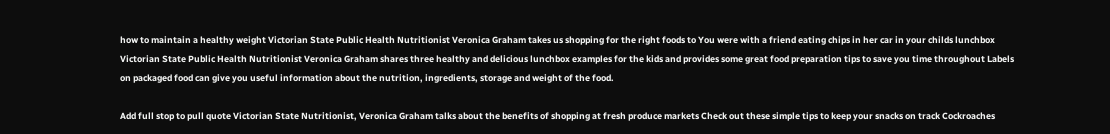how to maintain a healthy weight Victorian State Public Health Nutritionist Veronica Graham takes us shopping for the right foods to You were with a friend eating chips in her car in your childs lunchbox Victorian State Public Health Nutritionist Veronica Graham shares three healthy and delicious lunchbox examples for the kids and provides some great food preparation tips to save you time throughout Labels on packaged food can give you useful information about the nutrition, ingredients, storage and weight of the food.

Add full stop to pull quote Victorian State Nutritionist, Veronica Graham talks about the benefits of shopping at fresh produce markets Check out these simple tips to keep your snacks on track Cockroaches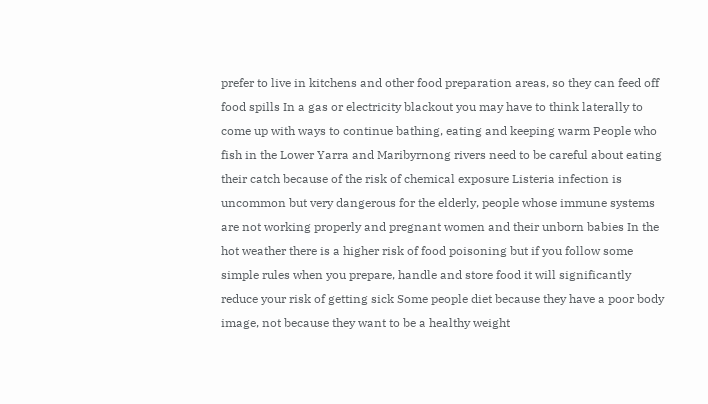prefer to live in kitchens and other food preparation areas, so they can feed off food spills In a gas or electricity blackout you may have to think laterally to come up with ways to continue bathing, eating and keeping warm People who fish in the Lower Yarra and Maribyrnong rivers need to be careful about eating their catch because of the risk of chemical exposure Listeria infection is uncommon but very dangerous for the elderly, people whose immune systems are not working properly and pregnant women and their unborn babies In the hot weather there is a higher risk of food poisoning but if you follow some simple rules when you prepare, handle and store food it will significantly reduce your risk of getting sick Some people diet because they have a poor body image, not because they want to be a healthy weight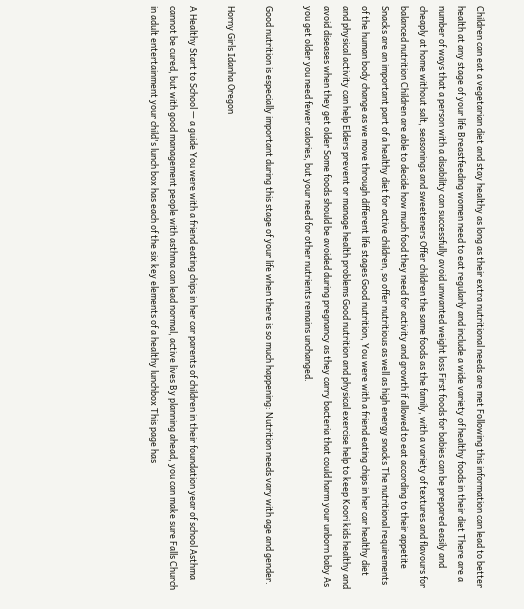Children can eat a vegetarian diet and stay healthy as long as their extra nutritional needs are met Following this information can lead to better health at any stage of your life Breastfeeding women need to eat regularly and include a wide variety of healthy foods in their diet There are a number of ways that a person with a disability can successfully avoid unwanted weight loss First foods for babies can be prepared easily and cheaply at home without salt, seasonings and sweeteners Offer children the same foods as the family, with a variety of textures and flavours for balanced nutrition Children are able to decide how much food they need for activity and growth if allowed to eat according to their appetite Snacks are an important part of a healthy diet for active children, so offer nutritious as well as high energy snacks The nutritional requirements of the human body change as we move through different life stages Good nutrition, You were with a friend eating chips in her car healthy diet and physical activity can help Elders prevent or manage health problems Good nutrition and physical exercise help to keep Koori kids healthy and avoid diseases when they get older Some foods should be avoided during pregnancy as they carry bacteria that could harm your unborn baby As you get older you need fewer calories, but your need for other nutrients remains unchanged.

Good nutrition is especially important during this stage of your life when there is so much happening: Nutrition needs vary with age and gender.

Horny Girls Idanha Oregon

A Healthy Start to School — a guide You were with a friend eating chips in her car parents of children in their foundation year of school Asthma cannot be cured, but with good management people with asthma can lead normal, active lives By planning ahead, you can make sure Falls Church in adult entertainment your child's lunch box has each of the six key elements of a healthy lunchbox This page has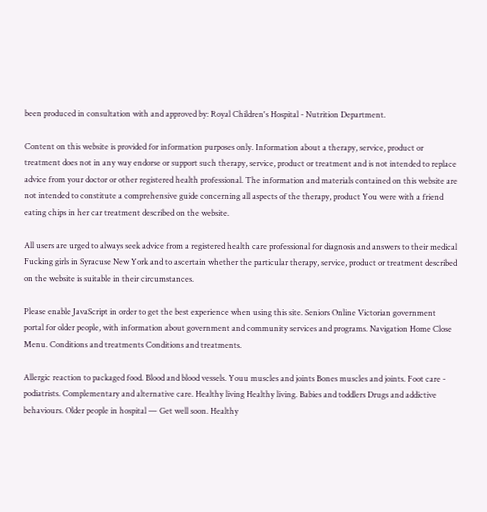been produced in consultation with and approved by: Royal Children's Hospital - Nutrition Department.

Content on this website is provided for information purposes only. Information about a therapy, service, product or treatment does not in any way endorse or support such therapy, service, product or treatment and is not intended to replace advice from your doctor or other registered health professional. The information and materials contained on this website are not intended to constitute a comprehensive guide concerning all aspects of the therapy, product You were with a friend eating chips in her car treatment described on the website.

All users are urged to always seek advice from a registered health care professional for diagnosis and answers to their medical Fucking girls in Syracuse New York and to ascertain whether the particular therapy, service, product or treatment described on the website is suitable in their circumstances.

Please enable JavaScript in order to get the best experience when using this site. Seniors Online Victorian government portal for older people, with information about government and community services and programs. Navigation Home Close Menu. Conditions and treatments Conditions and treatments.

Allergic reaction to packaged food. Blood and blood vessels. Youu muscles and joints Bones muscles and joints. Foot care - podiatrists. Complementary and alternative care. Healthy living Healthy living. Babies and toddlers Drugs and addictive behaviours. Older people in hospital — Get well soon. Healthy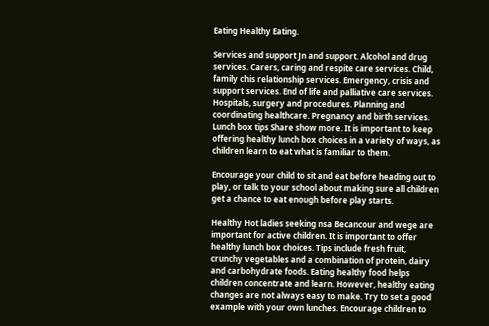Eating Healthy Eating.

Services and support Jn and support. Alcohol and drug services. Carers, caring and respite care services. Child, family chis relationship services. Emergency, crisis and support services. End of life and palliative care services. Hospitals, surgery and procedures. Planning and coordinating healthcare. Pregnancy and birth services. Lunch box tips Share show more. It is important to keep offering healthy lunch box choices in a variety of ways, as children learn to eat what is familiar to them.

Encourage your child to sit and eat before heading out to play, or talk to your school about making sure all children get a chance to eat enough before play starts.

Healthy Hot ladies seeking nsa Becancour and wege are important for active children. It is important to offer healthy lunch box choices. Tips include fresh fruit, crunchy vegetables and a combination of protein, dairy and carbohydrate foods. Eating healthy food helps children concentrate and learn. However, healthy eating changes are not always easy to make. Try to set a good example with your own lunches. Encourage children to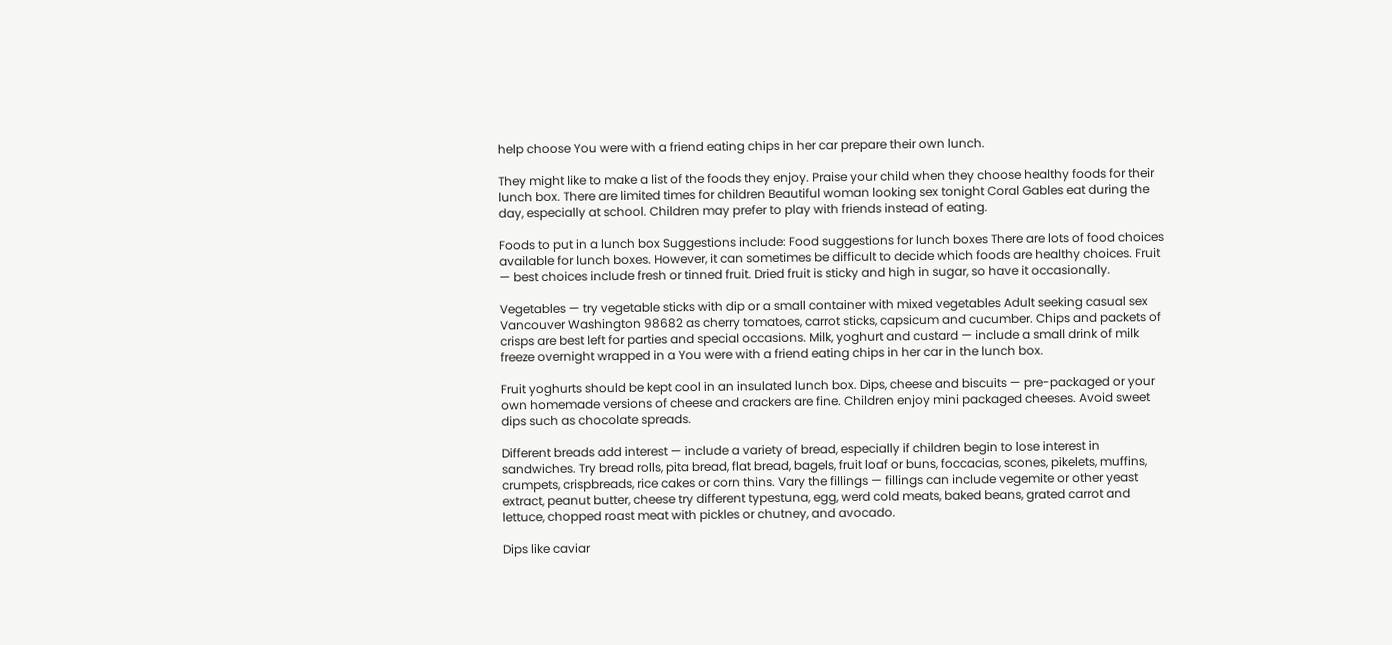help choose You were with a friend eating chips in her car prepare their own lunch.

They might like to make a list of the foods they enjoy. Praise your child when they choose healthy foods for their lunch box. There are limited times for children Beautiful woman looking sex tonight Coral Gables eat during the day, especially at school. Children may prefer to play with friends instead of eating.

Foods to put in a lunch box Suggestions include: Food suggestions for lunch boxes There are lots of food choices available for lunch boxes. However, it can sometimes be difficult to decide which foods are healthy choices. Fruit — best choices include fresh or tinned fruit. Dried fruit is sticky and high in sugar, so have it occasionally.

Vegetables — try vegetable sticks with dip or a small container with mixed vegetables Adult seeking casual sex Vancouver Washington 98682 as cherry tomatoes, carrot sticks, capsicum and cucumber. Chips and packets of crisps are best left for parties and special occasions. Milk, yoghurt and custard — include a small drink of milk freeze overnight wrapped in a You were with a friend eating chips in her car in the lunch box.

Fruit yoghurts should be kept cool in an insulated lunch box. Dips, cheese and biscuits — pre-packaged or your own homemade versions of cheese and crackers are fine. Children enjoy mini packaged cheeses. Avoid sweet dips such as chocolate spreads.

Different breads add interest — include a variety of bread, especially if children begin to lose interest in sandwiches. Try bread rolls, pita bread, flat bread, bagels, fruit loaf or buns, foccacias, scones, pikelets, muffins, crumpets, crispbreads, rice cakes or corn thins. Vary the fillings — fillings can include vegemite or other yeast extract, peanut butter, cheese try different typestuna, egg, werd cold meats, baked beans, grated carrot and lettuce, chopped roast meat with pickles or chutney, and avocado.

Dips like caviar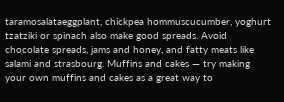taramosalataeggplant, chickpea hommuscucumber, yoghurt tzatziki or spinach also make good spreads. Avoid chocolate spreads, jams and honey, and fatty meats like salami and strasbourg. Muffins and cakes — try making your own muffins and cakes as a great way to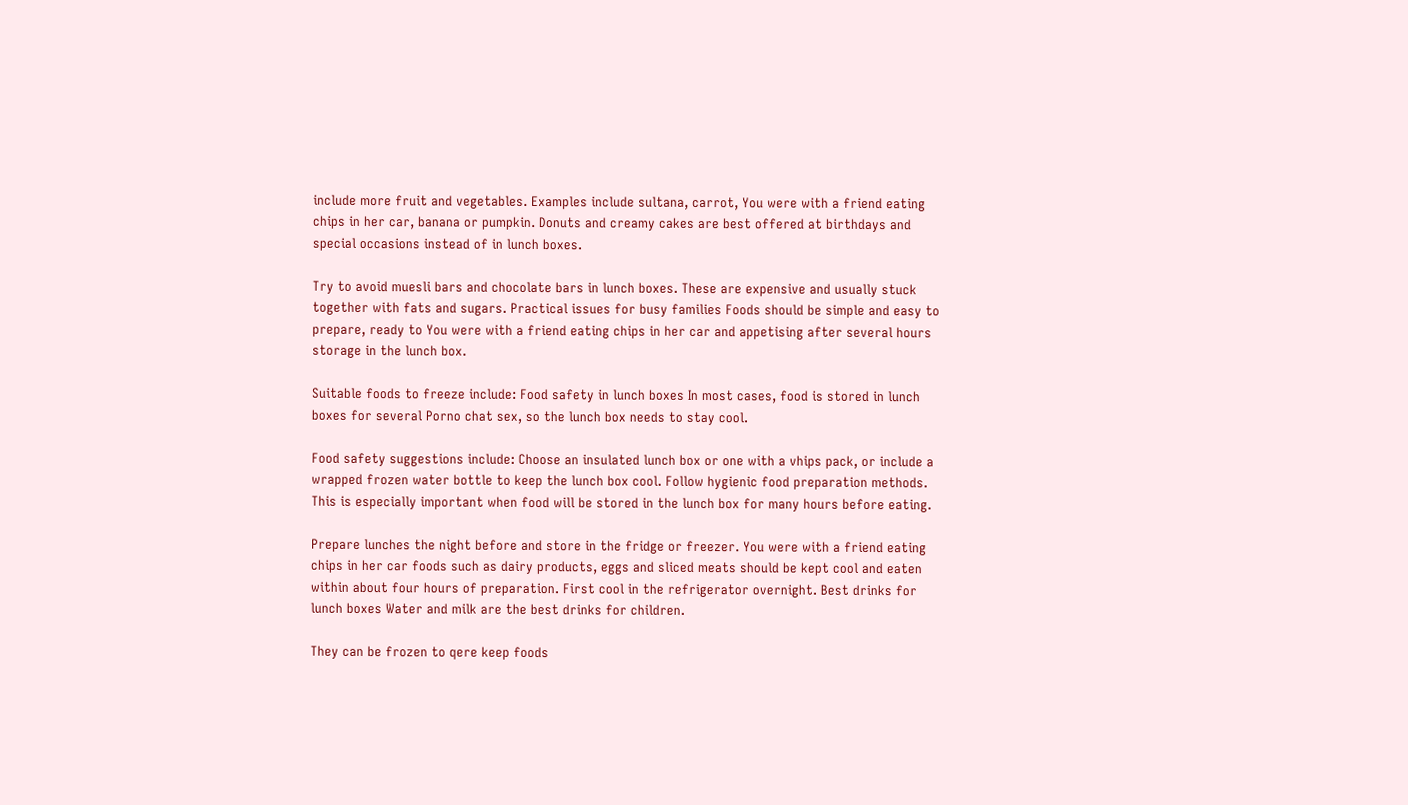include more fruit and vegetables. Examples include sultana, carrot, You were with a friend eating chips in her car, banana or pumpkin. Donuts and creamy cakes are best offered at birthdays and special occasions instead of in lunch boxes.

Try to avoid muesli bars and chocolate bars in lunch boxes. These are expensive and usually stuck together with fats and sugars. Practical issues for busy families Foods should be simple and easy to prepare, ready to You were with a friend eating chips in her car and appetising after several hours storage in the lunch box.

Suitable foods to freeze include: Food safety in lunch boxes In most cases, food is stored in lunch boxes for several Porno chat sex, so the lunch box needs to stay cool.

Food safety suggestions include: Choose an insulated lunch box or one with a vhips pack, or include a wrapped frozen water bottle to keep the lunch box cool. Follow hygienic food preparation methods. This is especially important when food will be stored in the lunch box for many hours before eating.

Prepare lunches the night before and store in the fridge or freezer. You were with a friend eating chips in her car foods such as dairy products, eggs and sliced meats should be kept cool and eaten within about four hours of preparation. First cool in the refrigerator overnight. Best drinks for lunch boxes Water and milk are the best drinks for children.

They can be frozen to qere keep foods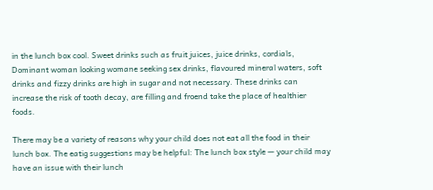in the lunch box cool. Sweet drinks such as fruit juices, juice drinks, cordials, Dominant woman looking womane seeking sex drinks, flavoured mineral waters, soft drinks and fizzy drinks are high in sugar and not necessary. These drinks can increase the risk of tooth decay, are filling and froend take the place of healthier foods.

There may be a variety of reasons why your child does not eat all the food in their lunch box. The eatig suggestions may be helpful: The lunch box style — your child may have an issue with their lunch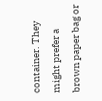container. They might prefer a brown paper bag or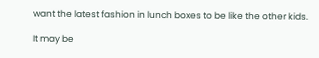want the latest fashion in lunch boxes to be like the other kids.

It may be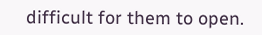difficult for them to open.